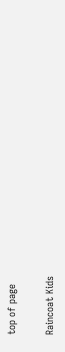top of page

Raincoat Kids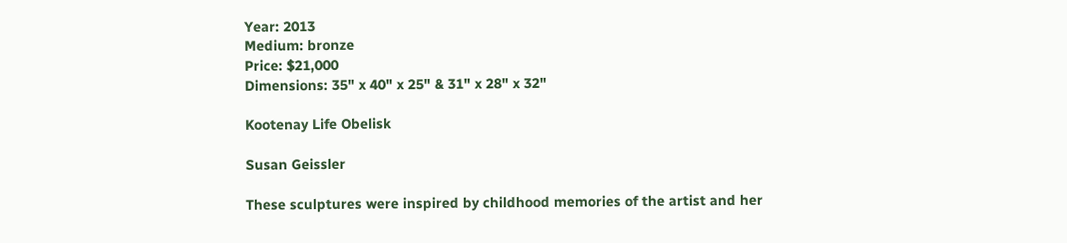Year: 2013
Medium: bronze
Price: $21,000
Dimensions: 35" x 40" x 25" & 31" x 28" x 32"

Kootenay Life Obelisk

Susan Geissler

These sculptures were inspired by childhood memories of the artist and her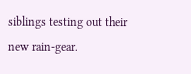siblings testing out their new rain-gear.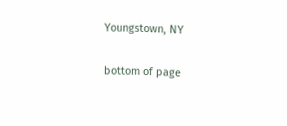Youngstown, NY

bottom of page